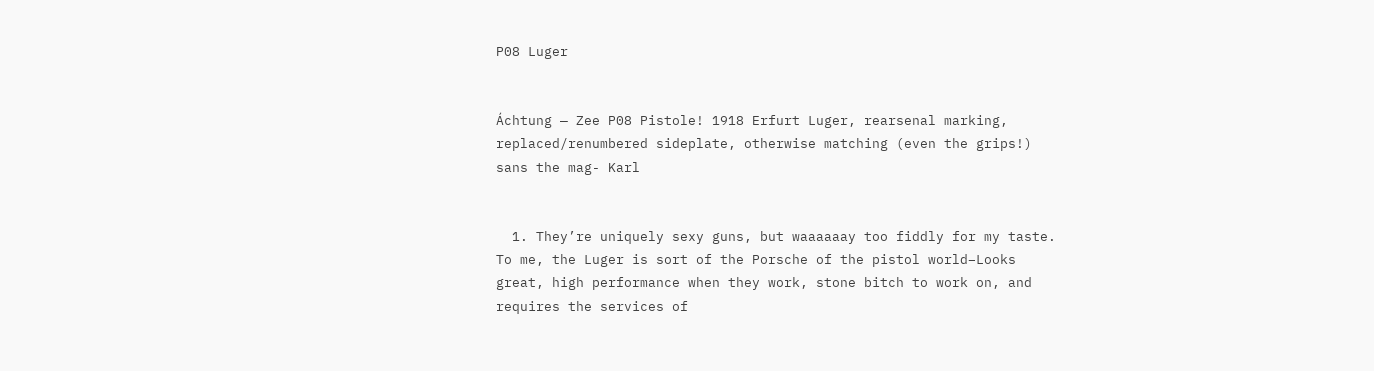P08 Luger


Áchtung — Zee P08 Pistole! 1918 Erfurt Luger, rearsenal marking, replaced/renumbered sideplate, otherwise matching (even the grips!) sans the mag- Karl


  1. They’re uniquely sexy guns, but waaaaaay too fiddly for my taste. To me, the Luger is sort of the Porsche of the pistol world–Looks great, high performance when they work, stone bitch to work on, and requires the services of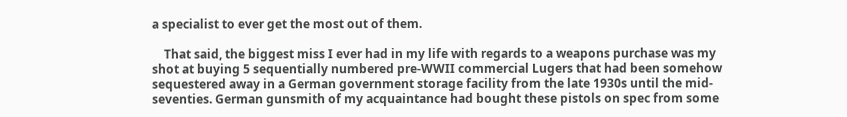a specialist to ever get the most out of them.

    That said, the biggest miss I ever had in my life with regards to a weapons purchase was my shot at buying 5 sequentially numbered pre-WWII commercial Lugers that had been somehow sequestered away in a German government storage facility from the late 1930s until the mid-seventies. German gunsmith of my acquaintance had bought these pistols on spec from some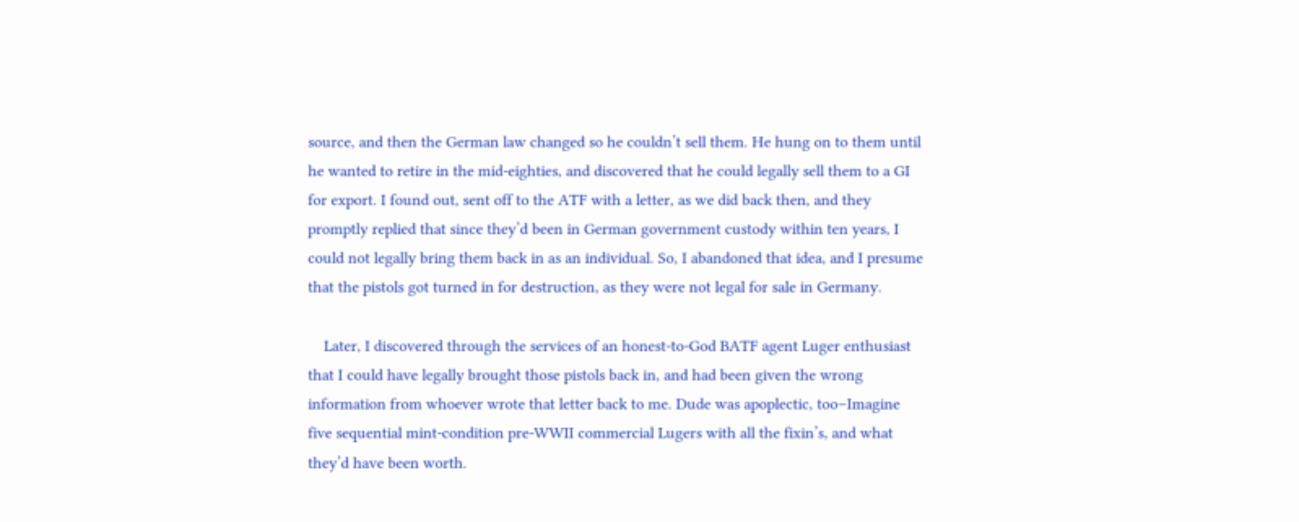source, and then the German law changed so he couldn’t sell them. He hung on to them until he wanted to retire in the mid-eighties, and discovered that he could legally sell them to a GI for export. I found out, sent off to the ATF with a letter, as we did back then, and they promptly replied that since they’d been in German government custody within ten years, I could not legally bring them back in as an individual. So, I abandoned that idea, and I presume that the pistols got turned in for destruction, as they were not legal for sale in Germany.

    Later, I discovered through the services of an honest-to-God BATF agent Luger enthusiast that I could have legally brought those pistols back in, and had been given the wrong information from whoever wrote that letter back to me. Dude was apoplectic, too–Imagine five sequential mint-condition pre-WWII commercial Lugers with all the fixin’s, and what they’d have been worth.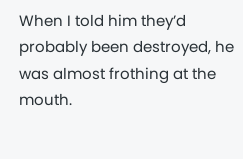When I told him they’d probably been destroyed, he was almost frothing at the mouth.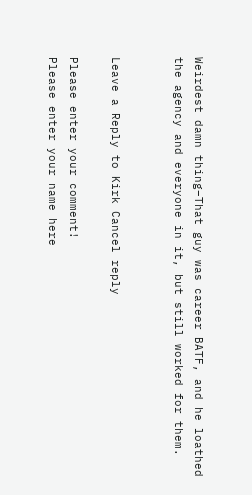Weirdest damn thing–That guy was career BATF, and he loathed the agency and everyone in it, but still worked for them.


Leave a Reply to Kirk Cancel reply

Please enter your comment!
Please enter your name here